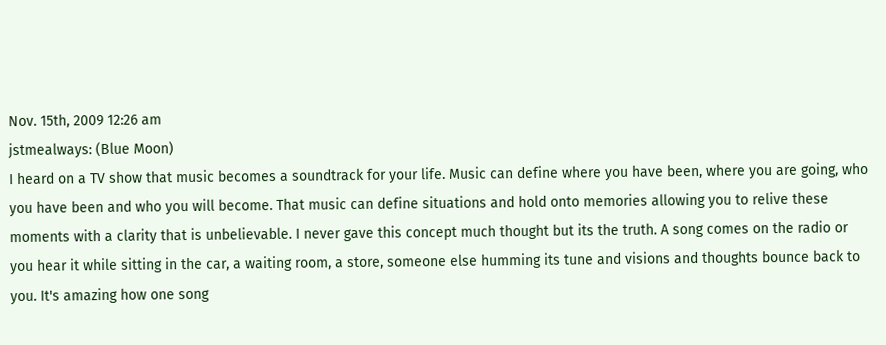Nov. 15th, 2009 12:26 am
jstmealways: (Blue Moon)
I heard on a TV show that music becomes a soundtrack for your life. Music can define where you have been, where you are going, who you have been and who you will become. That music can define situations and hold onto memories allowing you to relive these moments with a clarity that is unbelievable. I never gave this concept much thought but its the truth. A song comes on the radio or you hear it while sitting in the car, a waiting room, a store, someone else humming its tune and visions and thoughts bounce back to you. It's amazing how one song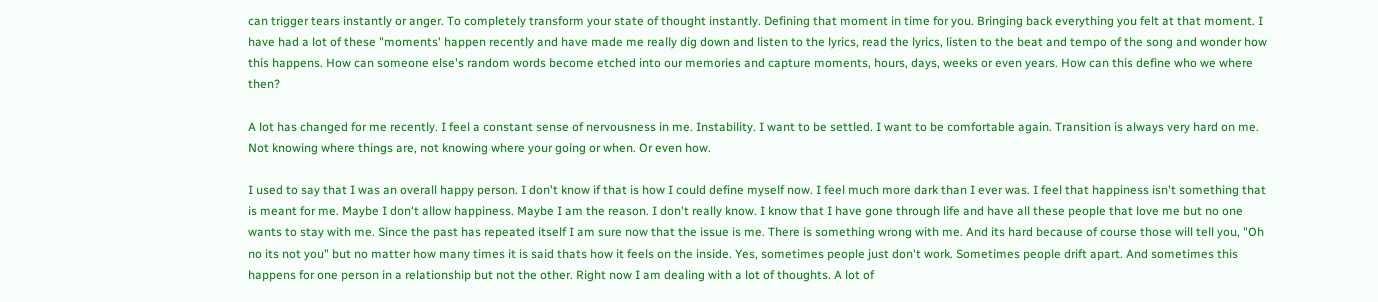can trigger tears instantly or anger. To completely transform your state of thought instantly. Defining that moment in time for you. Bringing back everything you felt at that moment. I have had a lot of these "moments' happen recently and have made me really dig down and listen to the lyrics, read the lyrics, listen to the beat and tempo of the song and wonder how this happens. How can someone else's random words become etched into our memories and capture moments, hours, days, weeks or even years. How can this define who we where then?

A lot has changed for me recently. I feel a constant sense of nervousness in me. Instability. I want to be settled. I want to be comfortable again. Transition is always very hard on me. Not knowing where things are, not knowing where your going or when. Or even how.

I used to say that I was an overall happy person. I don't know if that is how I could define myself now. I feel much more dark than I ever was. I feel that happiness isn't something that is meant for me. Maybe I don't allow happiness. Maybe I am the reason. I don't really know. I know that I have gone through life and have all these people that love me but no one wants to stay with me. Since the past has repeated itself I am sure now that the issue is me. There is something wrong with me. And its hard because of course those will tell you, "Oh no its not you" but no matter how many times it is said thats how it feels on the inside. Yes, sometimes people just don't work. Sometimes people drift apart. And sometimes this happens for one person in a relationship but not the other. Right now I am dealing with a lot of thoughts. A lot of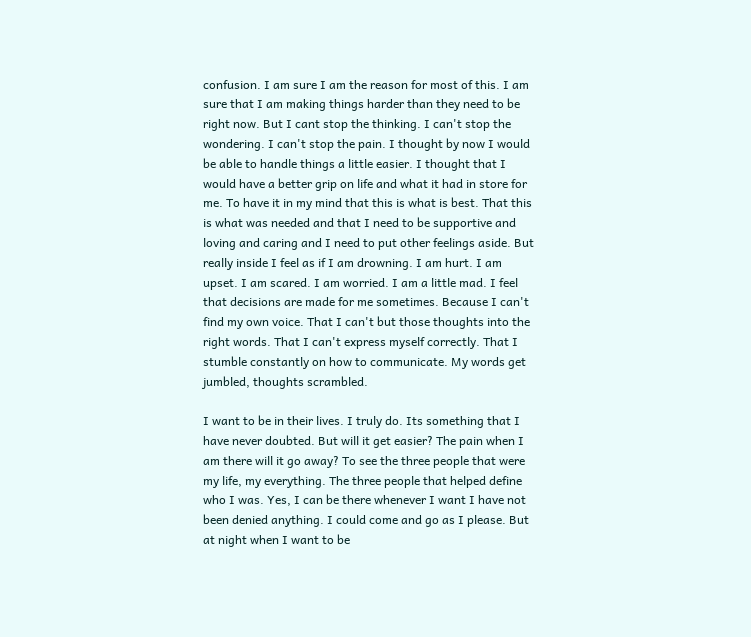confusion. I am sure I am the reason for most of this. I am sure that I am making things harder than they need to be right now. But I cant stop the thinking. I can't stop the wondering. I can't stop the pain. I thought by now I would be able to handle things a little easier. I thought that I would have a better grip on life and what it had in store for me. To have it in my mind that this is what is best. That this is what was needed and that I need to be supportive and loving and caring and I need to put other feelings aside. But really inside I feel as if I am drowning. I am hurt. I am upset. I am scared. I am worried. I am a little mad. I feel that decisions are made for me sometimes. Because I can't find my own voice. That I can't but those thoughts into the right words. That I can't express myself correctly. That I stumble constantly on how to communicate. My words get jumbled, thoughts scrambled.

I want to be in their lives. I truly do. Its something that I have never doubted. But will it get easier? The pain when I am there will it go away? To see the three people that were my life, my everything. The three people that helped define who I was. Yes, I can be there whenever I want I have not been denied anything. I could come and go as I please. But at night when I want to be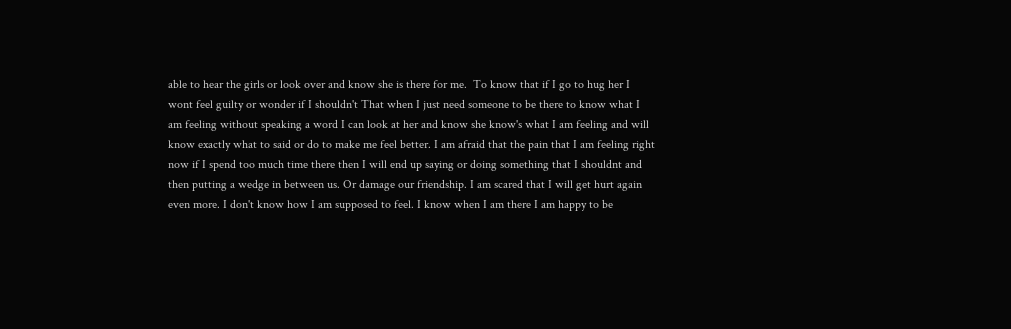able to hear the girls or look over and know she is there for me.  To know that if I go to hug her I wont feel guilty or wonder if I shouldn't That when I just need someone to be there to know what I am feeling without speaking a word I can look at her and know she know's what I am feeling and will know exactly what to said or do to make me feel better. I am afraid that the pain that I am feeling right now if I spend too much time there then I will end up saying or doing something that I shouldnt and then putting a wedge in between us. Or damage our friendship. I am scared that I will get hurt again even more. I don't know how I am supposed to feel. I know when I am there I am happy to be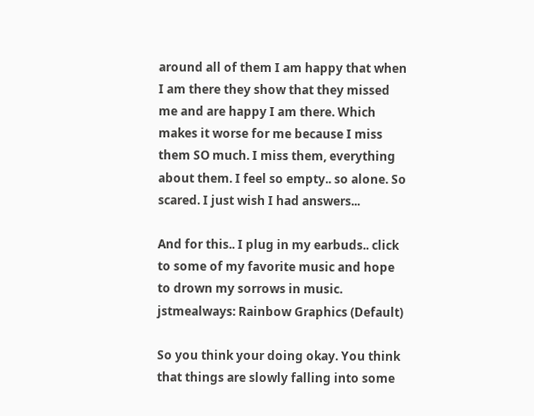around all of them I am happy that when I am there they show that they missed me and are happy I am there. Which makes it worse for me because I miss them SO much. I miss them, everything about them. I feel so empty.. so alone. So scared. I just wish I had answers...

And for this.. I plug in my earbuds.. click to some of my favorite music and hope to drown my sorrows in music.
jstmealways: Rainbow Graphics (Default)

So you think your doing okay. You think that things are slowly falling into some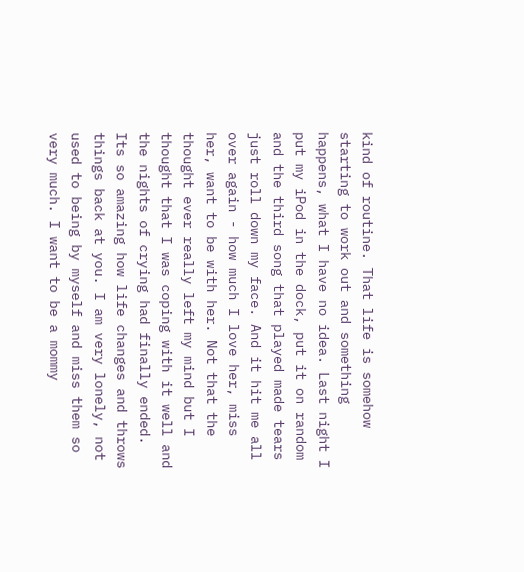kind of routine. That life is somehow starting to work out and something happens, what I have no idea. Last night I put my iPod in the dock, put it on random and the third song that played made tears just roll down my face. And it hit me all over again - how much I love her, miss her, want to be with her. Not that the thought ever really left my mind but I thought that I was coping with it well and the nights of crying had finally ended. Its so amazing how life changes and throws things back at you. I am very lonely, not used to being by myself and miss them so very much. I want to be a mommy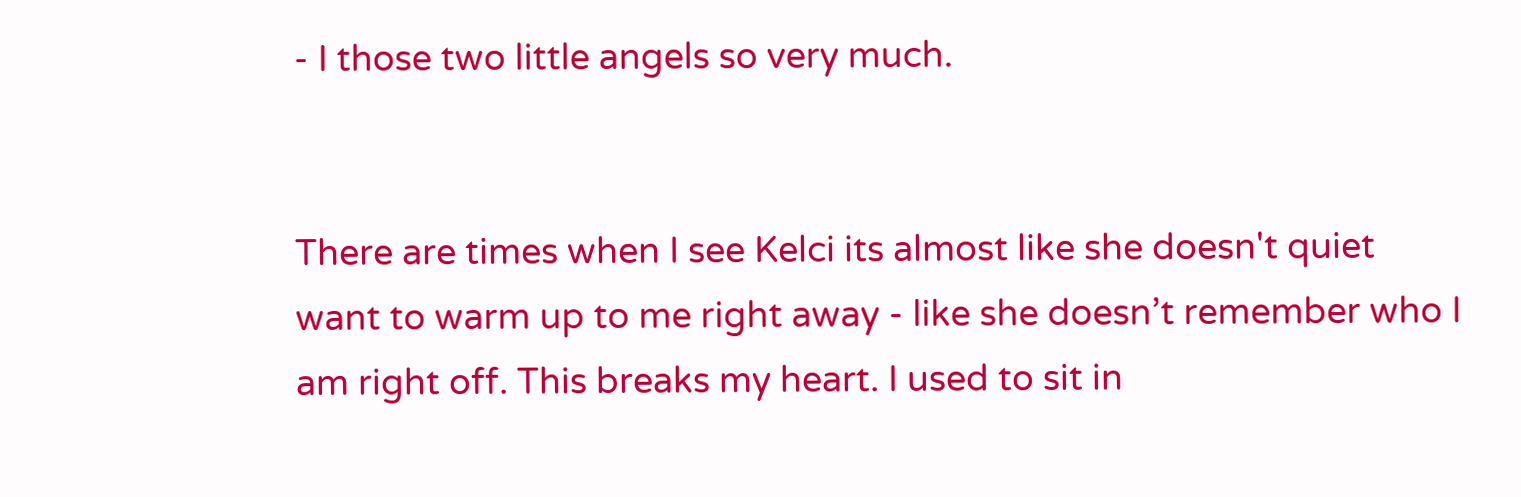- I those two little angels so very much.


There are times when I see Kelci its almost like she doesn't quiet want to warm up to me right away - like she doesn’t remember who I am right off. This breaks my heart. I used to sit in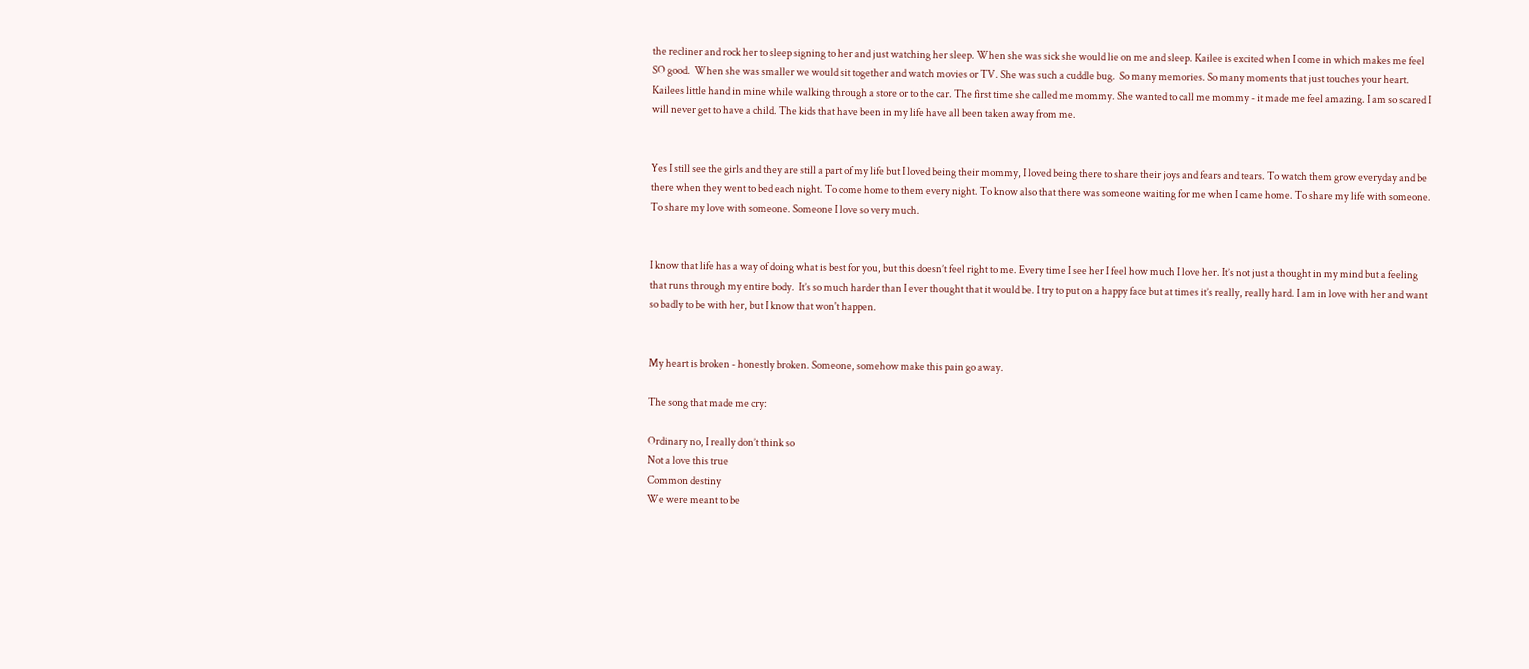the recliner and rock her to sleep signing to her and just watching her sleep. When she was sick she would lie on me and sleep. Kailee is excited when I come in which makes me feel SO good.  When she was smaller we would sit together and watch movies or TV. She was such a cuddle bug.  So many memories. So many moments that just touches your heart. Kailees little hand in mine while walking through a store or to the car. The first time she called me mommy. She wanted to call me mommy - it made me feel amazing. I am so scared I will never get to have a child. The kids that have been in my life have all been taken away from me.


Yes I still see the girls and they are still a part of my life but I loved being their mommy, I loved being there to share their joys and fears and tears. To watch them grow everyday and be there when they went to bed each night. To come home to them every night. To know also that there was someone waiting for me when I came home. To share my life with someone. To share my love with someone. Someone I love so very much.


I know that life has a way of doing what is best for you, but this doesn’t feel right to me. Every time I see her I feel how much I love her. It’s not just a thought in my mind but a feeling that runs through my entire body.  It’s so much harder than I ever thought that it would be. I try to put on a happy face but at times it’s really, really hard. I am in love with her and want so badly to be with her, but I know that won't happen.


My heart is broken - honestly broken. Someone, somehow make this pain go away.

The song that made me cry:

Ordinary no, I really don’t think so
Not a love this true
Common destiny
We were meant to be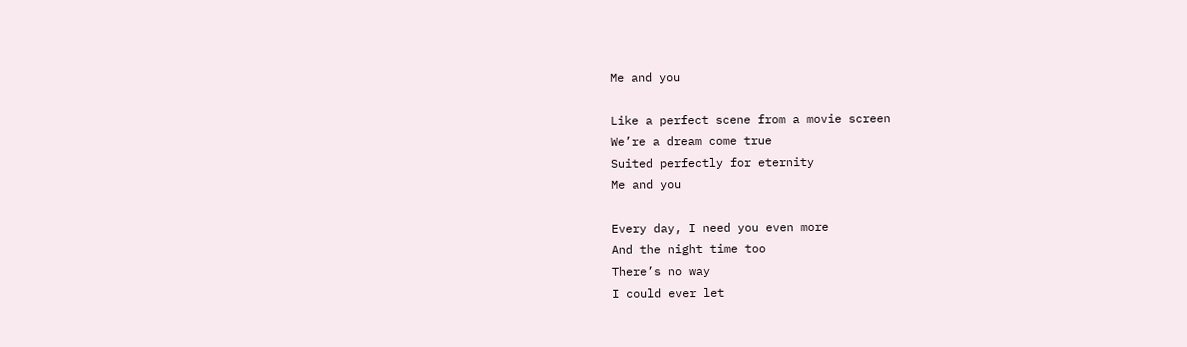Me and you

Like a perfect scene from a movie screen
We’re a dream come true
Suited perfectly for eternity
Me and you

Every day, I need you even more
And the night time too
There’s no way
I could ever let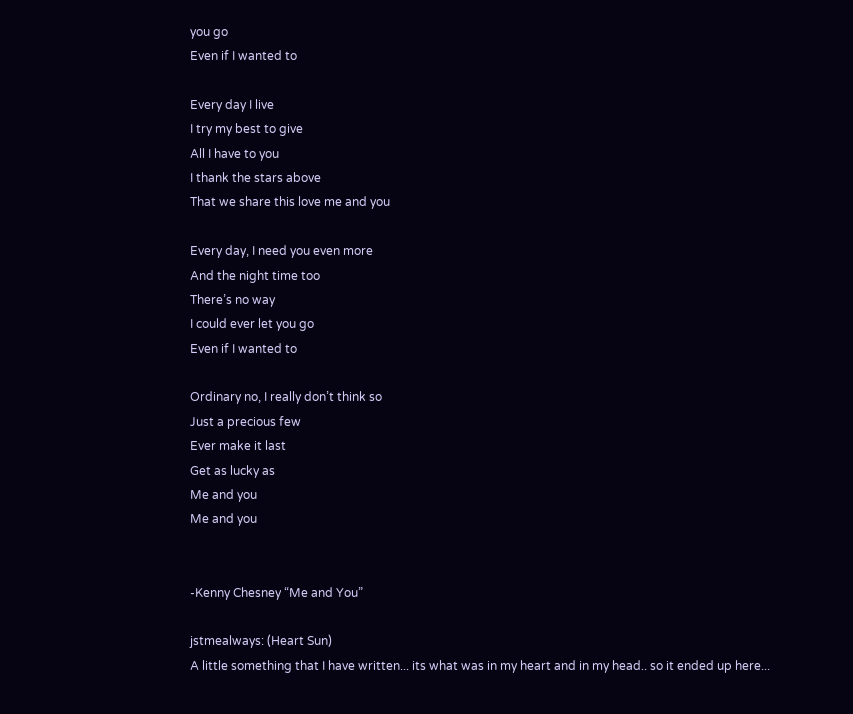you go
Even if I wanted to

Every day I live
I try my best to give
All I have to you
I thank the stars above
That we share this love me and you

Every day, I need you even more
And the night time too
There’s no way
I could ever let you go
Even if I wanted to

Ordinary no, I really don’t think so
Just a precious few
Ever make it last
Get as lucky as
Me and you
Me and you


-Kenny Chesney “Me and You”

jstmealways: (Heart Sun)
A little something that I have written... its what was in my heart and in my head.. so it ended up here...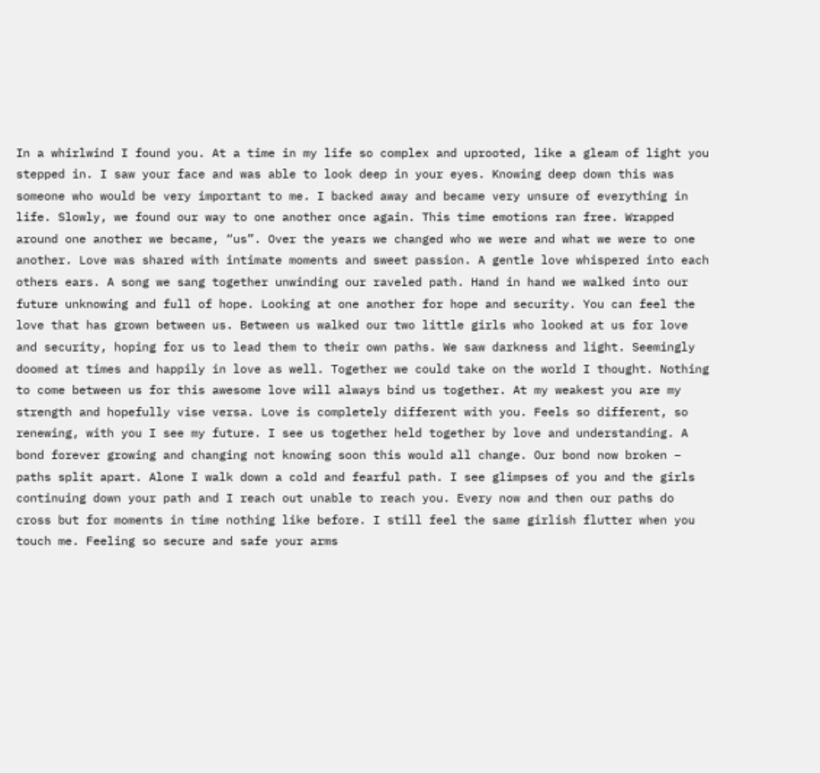In a whirlwind I found you. At a time in my life so complex and uprooted, like a gleam of light you stepped in. I saw your face and was able to look deep in your eyes. Knowing deep down this was someone who would be very important to me. I backed away and became very unsure of everything in life. Slowly, we found our way to one another once again. This time emotions ran free. Wrapped around one another we became, “us”. Over the years we changed who we were and what we were to one another. Love was shared with intimate moments and sweet passion. A gentle love whispered into each others ears. A song we sang together unwinding our raveled path. Hand in hand we walked into our future unknowing and full of hope. Looking at one another for hope and security. You can feel the love that has grown between us. Between us walked our two little girls who looked at us for love and security, hoping for us to lead them to their own paths. We saw darkness and light. Seemingly doomed at times and happily in love as well. Together we could take on the world I thought. Nothing to come between us for this awesome love will always bind us together. At my weakest you are my strength and hopefully vise versa. Love is completely different with you. Feels so different, so renewing, with you I see my future. I see us together held together by love and understanding. A bond forever growing and changing not knowing soon this would all change. Our bond now broken – paths split apart. Alone I walk down a cold and fearful path. I see glimpses of you and the girls continuing down your path and I reach out unable to reach you. Every now and then our paths do cross but for moments in time nothing like before. I still feel the same girlish flutter when you touch me. Feeling so secure and safe your arms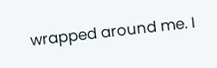wrapped around me. I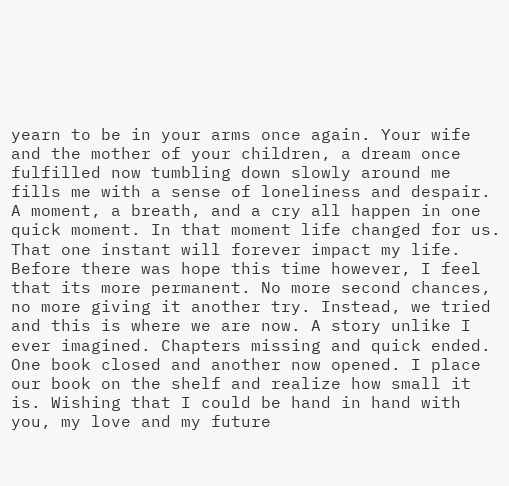yearn to be in your arms once again. Your wife and the mother of your children, a dream once fulfilled now tumbling down slowly around me fills me with a sense of loneliness and despair. A moment, a breath, and a cry all happen in one quick moment. In that moment life changed for us. That one instant will forever impact my life. Before there was hope this time however, I feel that its more permanent. No more second chances, no more giving it another try. Instead, we tried and this is where we are now. A story unlike I ever imagined. Chapters missing and quick ended. One book closed and another now opened. I place our book on the shelf and realize how small it is. Wishing that I could be hand in hand with you, my love and my future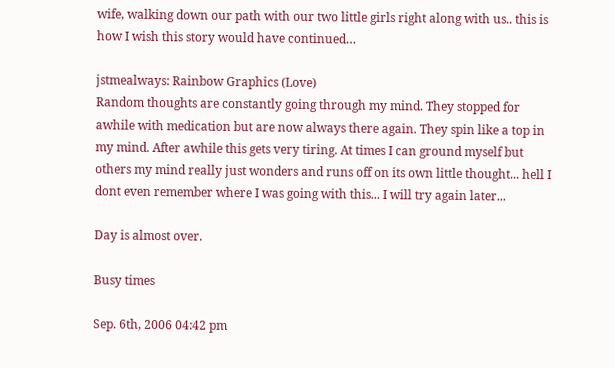wife, walking down our path with our two little girls right along with us.. this is how I wish this story would have continued…

jstmealways: Rainbow Graphics (Love)
Random thoughts are constantly going through my mind. They stopped for awhile with medication but are now always there again. They spin like a top in my mind. After awhile this gets very tiring. At times I can ground myself but others my mind really just wonders and runs off on its own little thought... hell I dont even remember where I was going with this... I will try again later...

Day is almost over.

Busy times

Sep. 6th, 2006 04:42 pm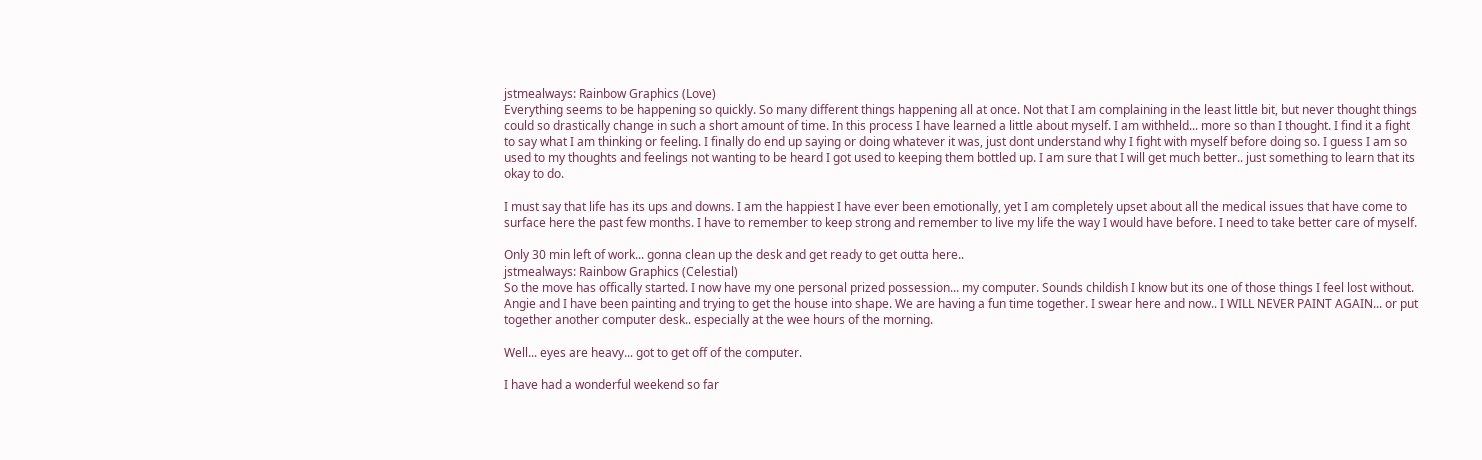jstmealways: Rainbow Graphics (Love)
Everything seems to be happening so quickly. So many different things happening all at once. Not that I am complaining in the least little bit, but never thought things could so drastically change in such a short amount of time. In this process I have learned a little about myself. I am withheld... more so than I thought. I find it a fight to say what I am thinking or feeling. I finally do end up saying or doing whatever it was, just dont understand why I fight with myself before doing so. I guess I am so used to my thoughts and feelings not wanting to be heard I got used to keeping them bottled up. I am sure that I will get much better.. just something to learn that its okay to do.

I must say that life has its ups and downs. I am the happiest I have ever been emotionally, yet I am completely upset about all the medical issues that have come to surface here the past few months. I have to remember to keep strong and remember to live my life the way I would have before. I need to take better care of myself.

Only 30 min left of work... gonna clean up the desk and get ready to get outta here..
jstmealways: Rainbow Graphics (Celestial)
So the move has offically started. I now have my one personal prized possession... my computer. Sounds childish I know but its one of those things I feel lost without. Angie and I have been painting and trying to get the house into shape. We are having a fun time together. I swear here and now.. I WILL NEVER PAINT AGAIN... or put together another computer desk.. especially at the wee hours of the morning.

Well... eyes are heavy... got to get off of the computer.

I have had a wonderful weekend so far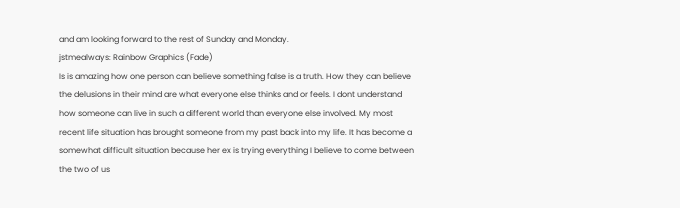and am looking forward to the rest of Sunday and Monday.
jstmealways: Rainbow Graphics (Fade)
Is is amazing how one person can believe something false is a truth. How they can believe the delusions in their mind are what everyone else thinks and or feels. I dont understand how someone can live in such a different world than everyone else involved. My most recent life situation has brought someone from my past back into my life. It has become a somewhat difficult situation because her ex is trying everything I believe to come between the two of us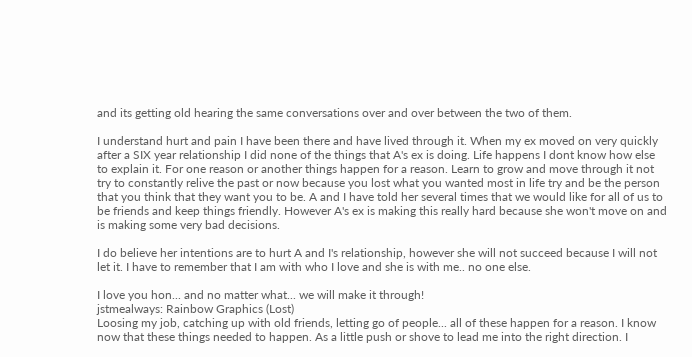and its getting old hearing the same conversations over and over between the two of them.

I understand hurt and pain I have been there and have lived through it. When my ex moved on very quickly after a SIX year relationship I did none of the things that A's ex is doing. Life happens I dont know how else to explain it. For one reason or another things happen for a reason. Learn to grow and move through it not try to constantly relive the past or now because you lost what you wanted most in life try and be the person that you think that they want you to be. A and I have told her several times that we would like for all of us to be friends and keep things friendly. However A's ex is making this really hard because she won't move on and is making some very bad decisions.

I do believe her intentions are to hurt A and I's relationship, however she will not succeed because I will not let it. I have to remember that I am with who I love and she is with me.. no one else.

I love you hon... and no matter what... we will make it through!
jstmealways: Rainbow Graphics (Lost)
Loosing my job, catching up with old friends, letting go of people... all of these happen for a reason. I know now that these things needed to happen. As a little push or shove to lead me into the right direction. I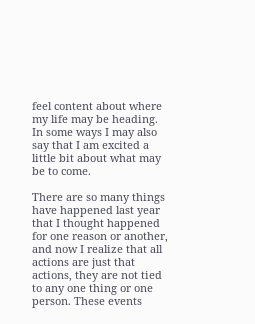feel content about where my life may be heading. In some ways I may also say that I am excited a little bit about what may be to come.

There are so many things have happened last year that I thought happened for one reason or another, and now I realize that all actions are just that actions, they are not tied to any one thing or one person. These events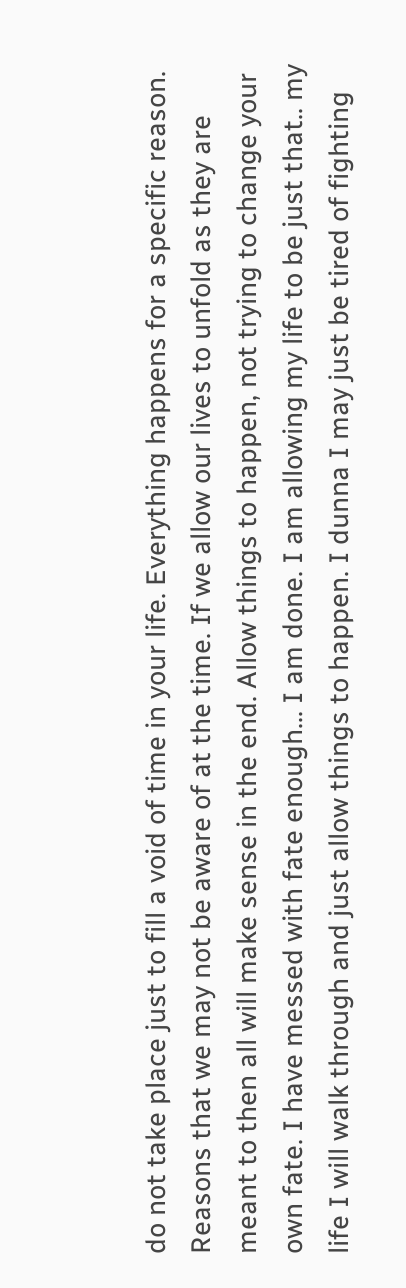do not take place just to fill a void of time in your life. Everything happens for a specific reason. Reasons that we may not be aware of at the time. If we allow our lives to unfold as they are meant to then all will make sense in the end. Allow things to happen, not trying to change your own fate. I have messed with fate enough... I am done. I am allowing my life to be just that.. my life I will walk through and just allow things to happen. I dunna I may just be tired of fighting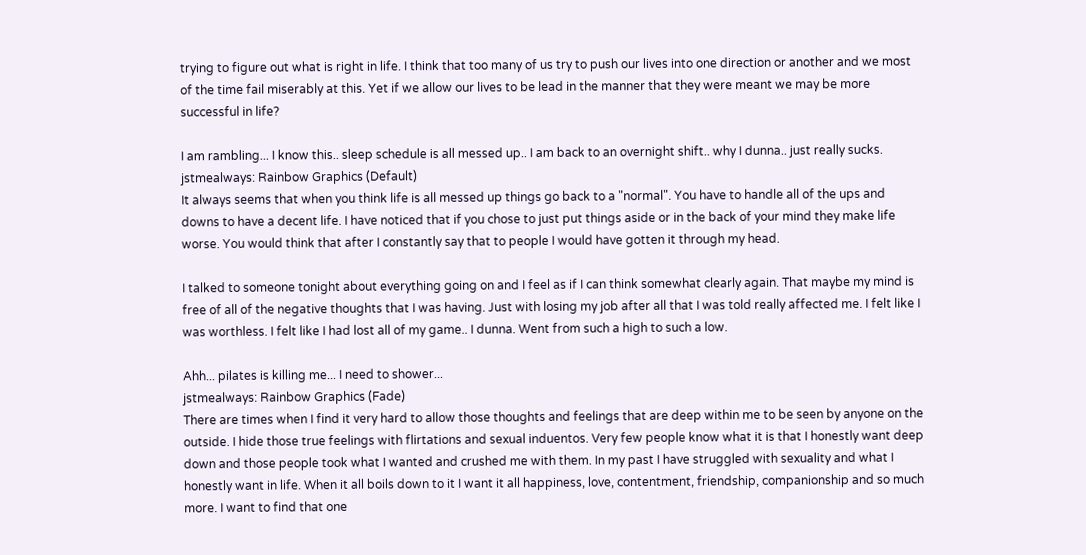trying to figure out what is right in life. I think that too many of us try to push our lives into one direction or another and we most of the time fail miserably at this. Yet if we allow our lives to be lead in the manner that they were meant we may be more successful in life?

I am rambling... I know this.. sleep schedule is all messed up.. I am back to an overnight shift.. why I dunna.. just really sucks.
jstmealways: Rainbow Graphics (Default)
It always seems that when you think life is all messed up things go back to a "normal". You have to handle all of the ups and downs to have a decent life. I have noticed that if you chose to just put things aside or in the back of your mind they make life worse. You would think that after I constantly say that to people I would have gotten it through my head.

I talked to someone tonight about everything going on and I feel as if I can think somewhat clearly again. That maybe my mind is free of all of the negative thoughts that I was having. Just with losing my job after all that I was told really affected me. I felt like I was worthless. I felt like I had lost all of my game.. I dunna. Went from such a high to such a low.

Ahh... pilates is killing me... I need to shower...
jstmealways: Rainbow Graphics (Fade)
There are times when I find it very hard to allow those thoughts and feelings that are deep within me to be seen by anyone on the outside. I hide those true feelings with flirtations and sexual induentos. Very few people know what it is that I honestly want deep down and those people took what I wanted and crushed me with them. In my past I have struggled with sexuality and what I honestly want in life. When it all boils down to it I want it all happiness, love, contentment, friendship, companionship and so much more. I want to find that one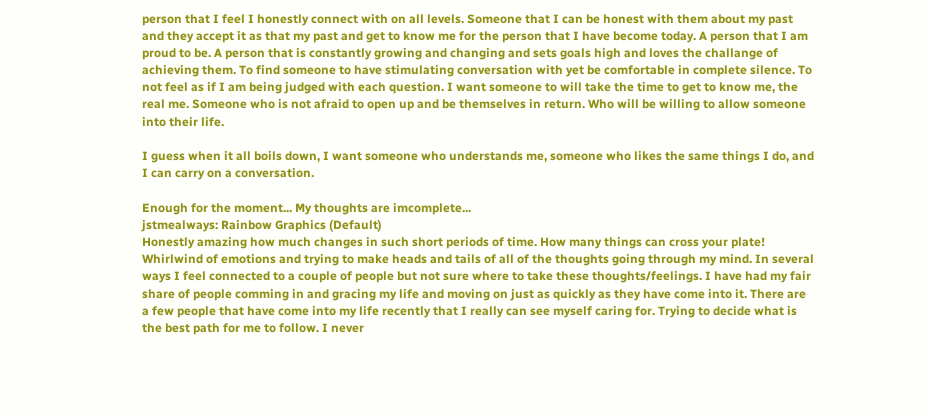person that I feel I honestly connect with on all levels. Someone that I can be honest with them about my past and they accept it as that my past and get to know me for the person that I have become today. A person that I am proud to be. A person that is constantly growing and changing and sets goals high and loves the challange of achieving them. To find someone to have stimulating conversation with yet be comfortable in complete silence. To not feel as if I am being judged with each question. I want someone to will take the time to get to know me, the real me. Someone who is not afraid to open up and be themselves in return. Who will be willing to allow someone into their life.

I guess when it all boils down, I want someone who understands me, someone who likes the same things I do, and I can carry on a conversation.

Enough for the moment... My thoughts are imcomplete...
jstmealways: Rainbow Graphics (Default)
Honestly amazing how much changes in such short periods of time. How many things can cross your plate! Whirlwind of emotions and trying to make heads and tails of all of the thoughts going through my mind. In several ways I feel connected to a couple of people but not sure where to take these thoughts/feelings. I have had my fair share of people comming in and gracing my life and moving on just as quickly as they have come into it. There are a few people that have come into my life recently that I really can see myself caring for. Trying to decide what is the best path for me to follow. I never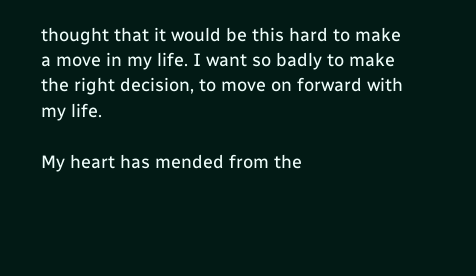thought that it would be this hard to make a move in my life. I want so badly to make the right decision, to move on forward with my life.

My heart has mended from the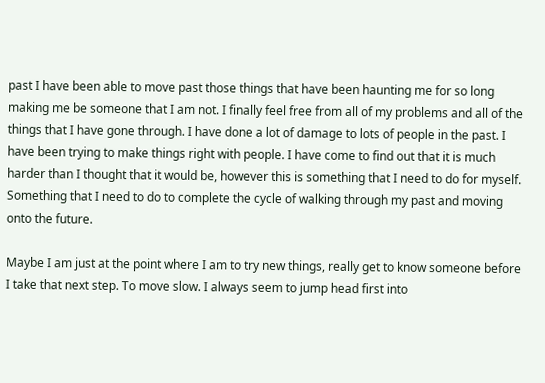past I have been able to move past those things that have been haunting me for so long making me be someone that I am not. I finally feel free from all of my problems and all of the things that I have gone through. I have done a lot of damage to lots of people in the past. I have been trying to make things right with people. I have come to find out that it is much harder than I thought that it would be, however this is something that I need to do for myself. Something that I need to do to complete the cycle of walking through my past and moving onto the future.

Maybe I am just at the point where I am to try new things, really get to know someone before I take that next step. To move slow. I always seem to jump head first into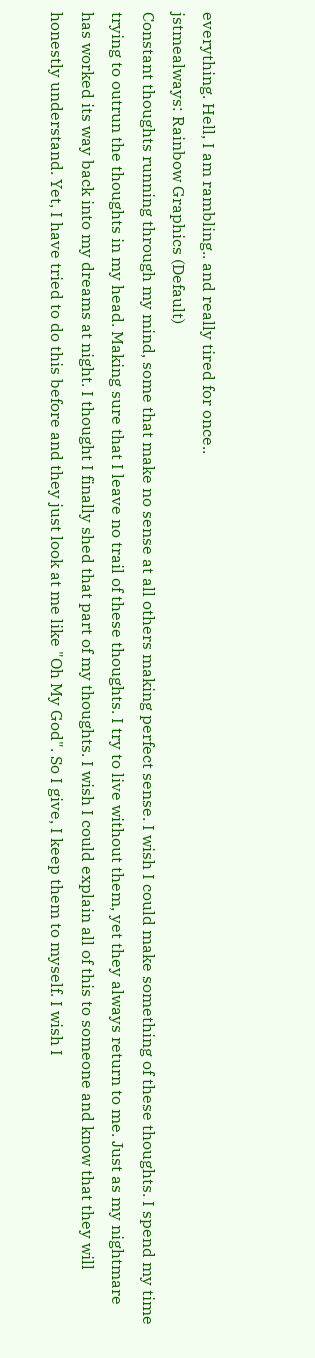everything. Hell, I am rambling.. and really tired for once..
jstmealways: Rainbow Graphics (Default)
Constant thoughts running through my mind, some that make no sense at all others making perfect sense. I wish I could make something of these thoughts. I spend my time trying to outrun the thoughts in my head. Making sure that I leave no trail of these thoughts. I try to live without them, yet they always return to me. Just as my nightmare has worked its way back into my dreams at night. I thought I finally shed that part of my thoughts. I wish I could explain all of this to someone and know that they will honestly understand. Yet, I have tried to do this before and they just look at me like "Oh My God". So I give, I keep them to myself. I wish I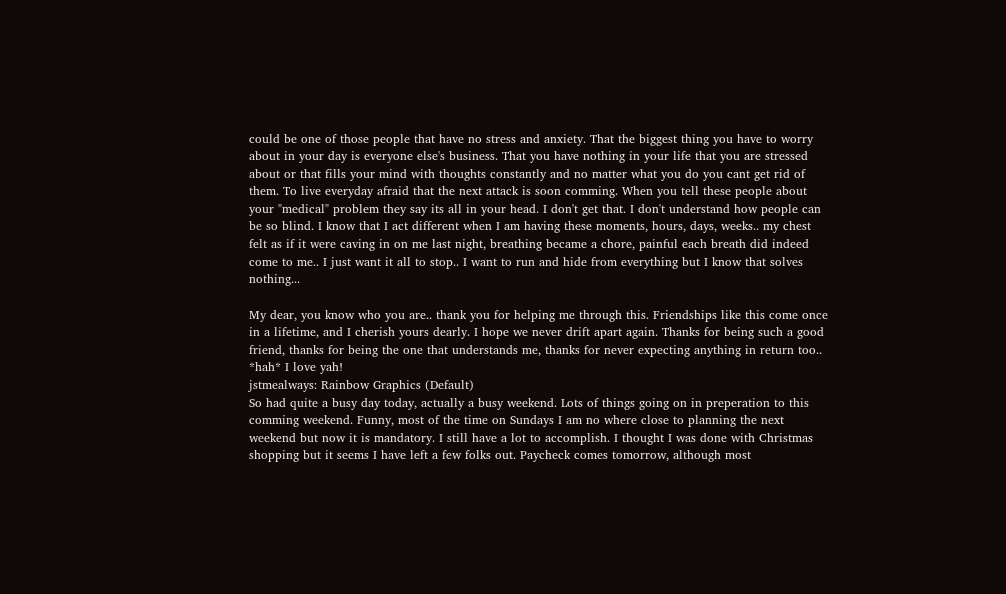could be one of those people that have no stress and anxiety. That the biggest thing you have to worry about in your day is everyone else's business. That you have nothing in your life that you are stressed about or that fills your mind with thoughts constantly and no matter what you do you cant get rid of them. To live everyday afraid that the next attack is soon comming. When you tell these people about your "medical" problem they say its all in your head. I don't get that. I don't understand how people can be so blind. I know that I act different when I am having these moments, hours, days, weeks.. my chest felt as if it were caving in on me last night, breathing became a chore, painful each breath did indeed come to me.. I just want it all to stop.. I want to run and hide from everything but I know that solves nothing...

My dear, you know who you are.. thank you for helping me through this. Friendships like this come once in a lifetime, and I cherish yours dearly. I hope we never drift apart again. Thanks for being such a good friend, thanks for being the one that understands me, thanks for never expecting anything in return too.. *hah* I love yah!
jstmealways: Rainbow Graphics (Default)
So had quite a busy day today, actually a busy weekend. Lots of things going on in preperation to this comming weekend. Funny, most of the time on Sundays I am no where close to planning the next weekend but now it is mandatory. I still have a lot to accomplish. I thought I was done with Christmas shopping but it seems I have left a few folks out. Paycheck comes tomorrow, although most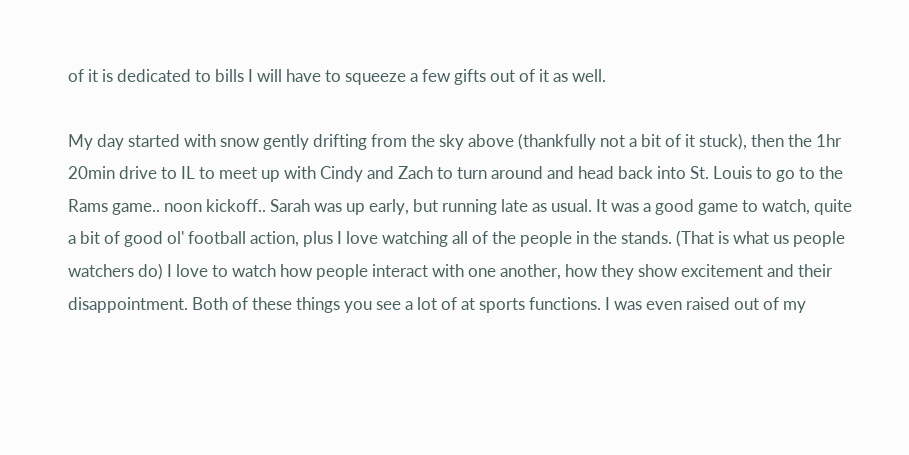of it is dedicated to bills I will have to squeeze a few gifts out of it as well.

My day started with snow gently drifting from the sky above (thankfully not a bit of it stuck), then the 1hr 20min drive to IL to meet up with Cindy and Zach to turn around and head back into St. Louis to go to the Rams game.. noon kickoff.. Sarah was up early, but running late as usual. It was a good game to watch, quite a bit of good ol' football action, plus I love watching all of the people in the stands. (That is what us people watchers do) I love to watch how people interact with one another, how they show excitement and their disappointment. Both of these things you see a lot of at sports functions. I was even raised out of my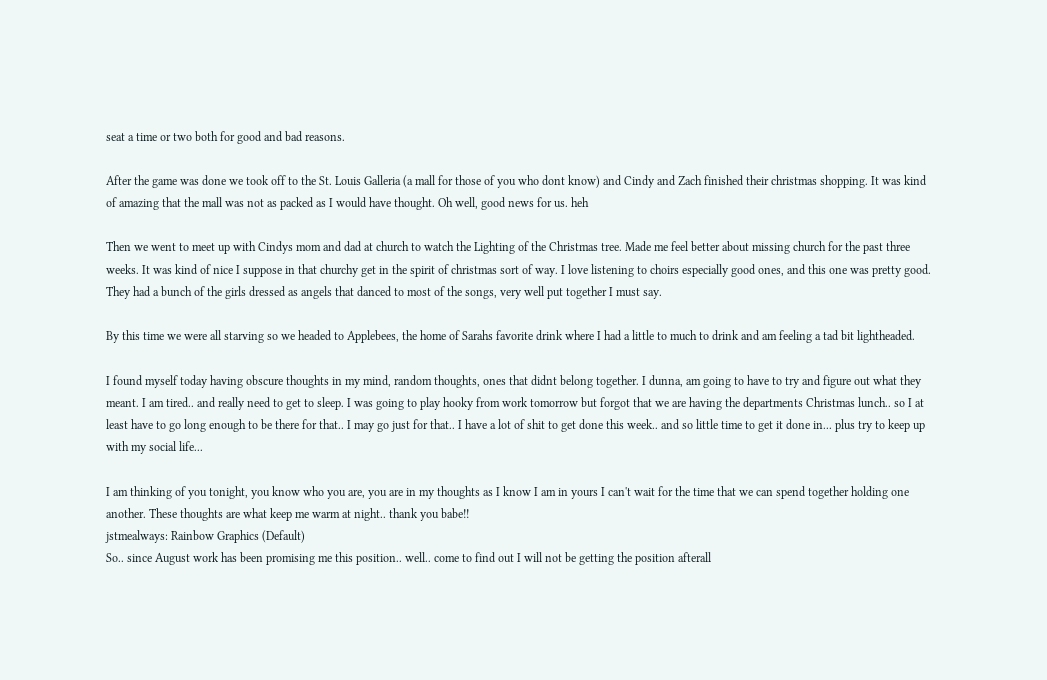seat a time or two both for good and bad reasons.

After the game was done we took off to the St. Louis Galleria (a mall for those of you who dont know) and Cindy and Zach finished their christmas shopping. It was kind of amazing that the mall was not as packed as I would have thought. Oh well, good news for us. heh

Then we went to meet up with Cindys mom and dad at church to watch the Lighting of the Christmas tree. Made me feel better about missing church for the past three weeks. It was kind of nice I suppose in that churchy get in the spirit of christmas sort of way. I love listening to choirs especially good ones, and this one was pretty good. They had a bunch of the girls dressed as angels that danced to most of the songs, very well put together I must say.

By this time we were all starving so we headed to Applebees, the home of Sarahs favorite drink where I had a little to much to drink and am feeling a tad bit lightheaded.

I found myself today having obscure thoughts in my mind, random thoughts, ones that didnt belong together. I dunna, am going to have to try and figure out what they meant. I am tired.. and really need to get to sleep. I was going to play hooky from work tomorrow but forgot that we are having the departments Christmas lunch.. so I at least have to go long enough to be there for that.. I may go just for that.. I have a lot of shit to get done this week.. and so little time to get it done in... plus try to keep up with my social life...

I am thinking of you tonight, you know who you are, you are in my thoughts as I know I am in yours I can't wait for the time that we can spend together holding one another. These thoughts are what keep me warm at night.. thank you babe!!
jstmealways: Rainbow Graphics (Default)
So.. since August work has been promising me this position.. well.. come to find out I will not be getting the position afterall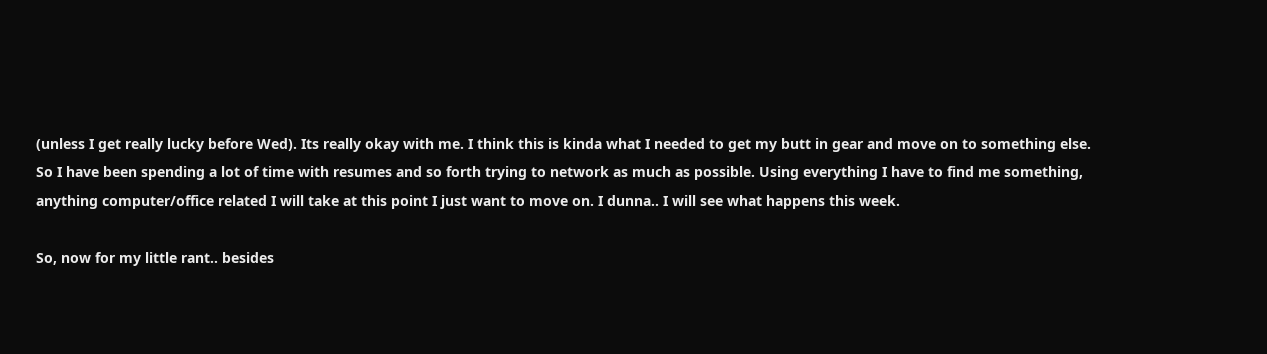(unless I get really lucky before Wed). Its really okay with me. I think this is kinda what I needed to get my butt in gear and move on to something else. So I have been spending a lot of time with resumes and so forth trying to network as much as possible. Using everything I have to find me something, anything computer/office related I will take at this point I just want to move on. I dunna.. I will see what happens this week.

So, now for my little rant.. besides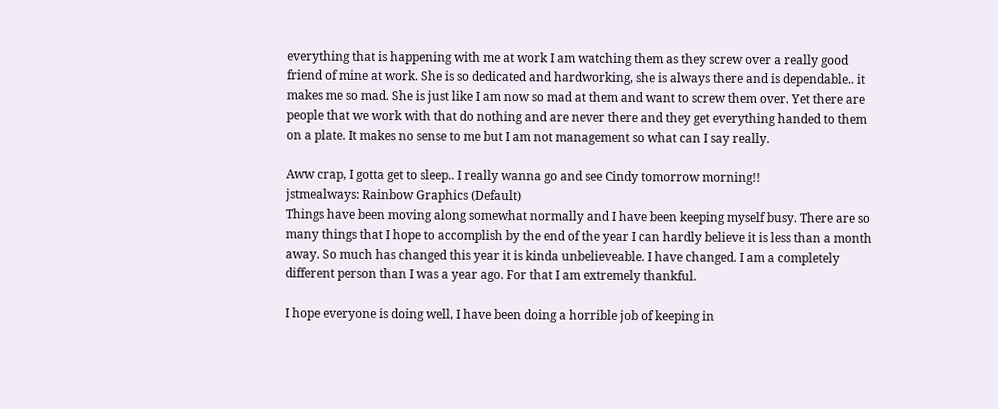everything that is happening with me at work I am watching them as they screw over a really good friend of mine at work. She is so dedicated and hardworking, she is always there and is dependable.. it makes me so mad. She is just like I am now so mad at them and want to screw them over. Yet there are people that we work with that do nothing and are never there and they get everything handed to them on a plate. It makes no sense to me but I am not management so what can I say really.

Aww crap, I gotta get to sleep.. I really wanna go and see Cindy tomorrow morning!!
jstmealways: Rainbow Graphics (Default)
Things have been moving along somewhat normally and I have been keeping myself busy. There are so many things that I hope to accomplish by the end of the year I can hardly believe it is less than a month away. So much has changed this year it is kinda unbelieveable. I have changed. I am a completely different person than I was a year ago. For that I am extremely thankful.

I hope everyone is doing well, I have been doing a horrible job of keeping in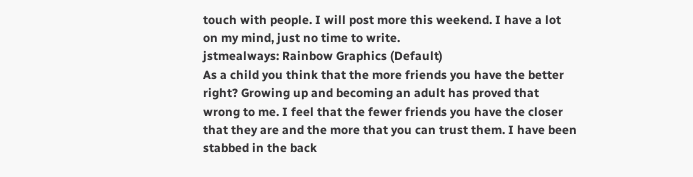touch with people. I will post more this weekend. I have a lot on my mind, just no time to write.
jstmealways: Rainbow Graphics (Default)
As a child you think that the more friends you have the better right? Growing up and becoming an adult has proved that wrong to me. I feel that the fewer friends you have the closer that they are and the more that you can trust them. I have been stabbed in the back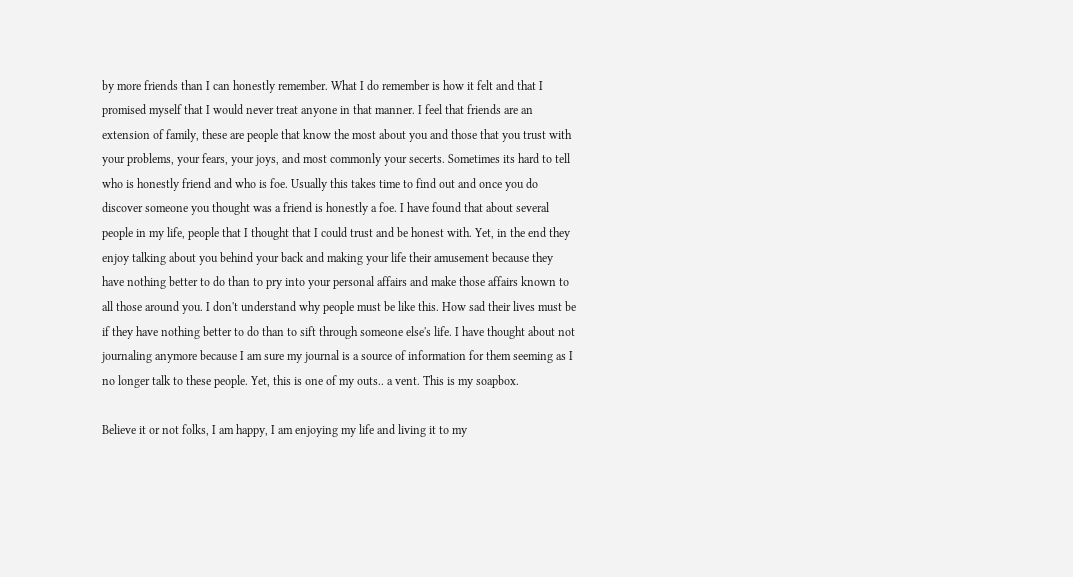by more friends than I can honestly remember. What I do remember is how it felt and that I promised myself that I would never treat anyone in that manner. I feel that friends are an extension of family, these are people that know the most about you and those that you trust with your problems, your fears, your joys, and most commonly your secerts. Sometimes its hard to tell who is honestly friend and who is foe. Usually this takes time to find out and once you do discover someone you thought was a friend is honestly a foe. I have found that about several people in my life, people that I thought that I could trust and be honest with. Yet, in the end they enjoy talking about you behind your back and making your life their amusement because they have nothing better to do than to pry into your personal affairs and make those affairs known to all those around you. I don't understand why people must be like this. How sad their lives must be if they have nothing better to do than to sift through someone else's life. I have thought about not journaling anymore because I am sure my journal is a source of information for them seeming as I no longer talk to these people. Yet, this is one of my outs.. a vent. This is my soapbox.

Believe it or not folks, I am happy, I am enjoying my life and living it to my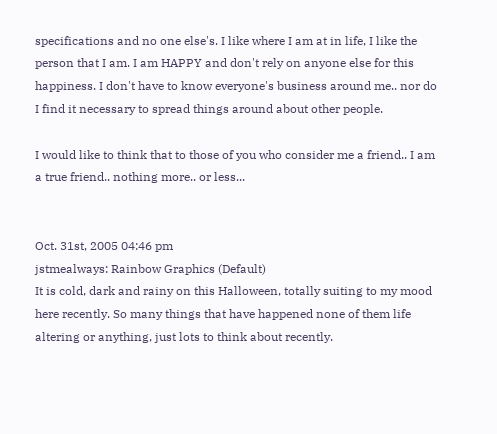specifications and no one else's. I like where I am at in life, I like the person that I am. I am HAPPY and don't rely on anyone else for this happiness. I don't have to know everyone's business around me.. nor do I find it necessary to spread things around about other people.

I would like to think that to those of you who consider me a friend.. I am a true friend.. nothing more.. or less...


Oct. 31st, 2005 04:46 pm
jstmealways: Rainbow Graphics (Default)
It is cold, dark and rainy on this Halloween, totally suiting to my mood here recently. So many things that have happened none of them life altering or anything, just lots to think about recently.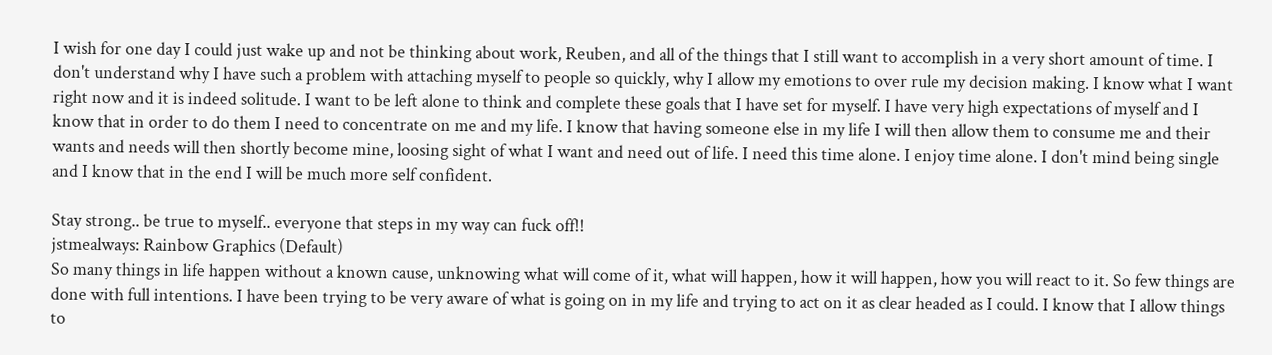I wish for one day I could just wake up and not be thinking about work, Reuben, and all of the things that I still want to accomplish in a very short amount of time. I don't understand why I have such a problem with attaching myself to people so quickly, why I allow my emotions to over rule my decision making. I know what I want right now and it is indeed solitude. I want to be left alone to think and complete these goals that I have set for myself. I have very high expectations of myself and I know that in order to do them I need to concentrate on me and my life. I know that having someone else in my life I will then allow them to consume me and their wants and needs will then shortly become mine, loosing sight of what I want and need out of life. I need this time alone. I enjoy time alone. I don't mind being single and I know that in the end I will be much more self confident.

Stay strong.. be true to myself.. everyone that steps in my way can fuck off!!
jstmealways: Rainbow Graphics (Default)
So many things in life happen without a known cause, unknowing what will come of it, what will happen, how it will happen, how you will react to it. So few things are done with full intentions. I have been trying to be very aware of what is going on in my life and trying to act on it as clear headed as I could. I know that I allow things to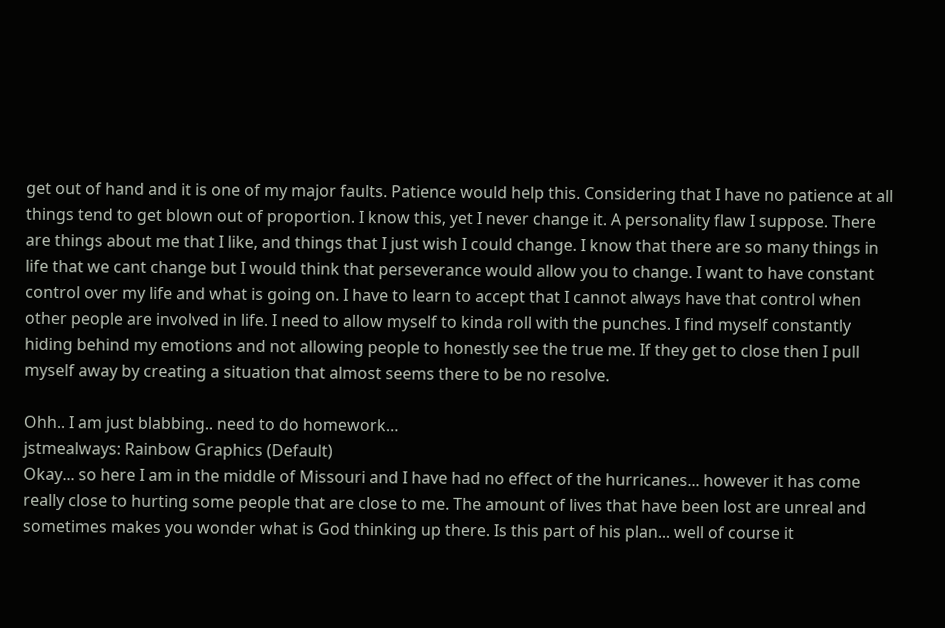get out of hand and it is one of my major faults. Patience would help this. Considering that I have no patience at all things tend to get blown out of proportion. I know this, yet I never change it. A personality flaw I suppose. There are things about me that I like, and things that I just wish I could change. I know that there are so many things in life that we cant change but I would think that perseverance would allow you to change. I want to have constant control over my life and what is going on. I have to learn to accept that I cannot always have that control when other people are involved in life. I need to allow myself to kinda roll with the punches. I find myself constantly hiding behind my emotions and not allowing people to honestly see the true me. If they get to close then I pull myself away by creating a situation that almost seems there to be no resolve.

Ohh.. I am just blabbing.. need to do homework…
jstmealways: Rainbow Graphics (Default)
Okay... so here I am in the middle of Missouri and I have had no effect of the hurricanes... however it has come really close to hurting some people that are close to me. The amount of lives that have been lost are unreal and sometimes makes you wonder what is God thinking up there. Is this part of his plan... well of course it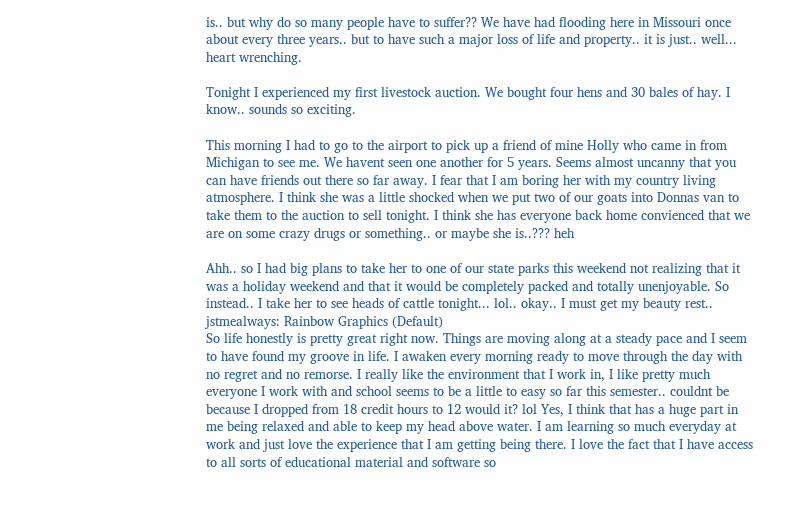is.. but why do so many people have to suffer?? We have had flooding here in Missouri once about every three years.. but to have such a major loss of life and property.. it is just.. well... heart wrenching.

Tonight I experienced my first livestock auction. We bought four hens and 30 bales of hay. I know.. sounds so exciting.

This morning I had to go to the airport to pick up a friend of mine Holly who came in from Michigan to see me. We havent seen one another for 5 years. Seems almost uncanny that you can have friends out there so far away. I fear that I am boring her with my country living atmosphere. I think she was a little shocked when we put two of our goats into Donnas van to take them to the auction to sell tonight. I think she has everyone back home convienced that we are on some crazy drugs or something.. or maybe she is..??? heh

Ahh.. so I had big plans to take her to one of our state parks this weekend not realizing that it was a holiday weekend and that it would be completely packed and totally unenjoyable. So instead.. I take her to see heads of cattle tonight... lol.. okay.. I must get my beauty rest..
jstmealways: Rainbow Graphics (Default)
So life honestly is pretty great right now. Things are moving along at a steady pace and I seem to have found my groove in life. I awaken every morning ready to move through the day with no regret and no remorse. I really like the environment that I work in, I like pretty much everyone I work with and school seems to be a little to easy so far this semester.. couldnt be because I dropped from 18 credit hours to 12 would it? lol Yes, I think that has a huge part in me being relaxed and able to keep my head above water. I am learning so much everyday at work and just love the experience that I am getting being there. I love the fact that I have access to all sorts of educational material and software so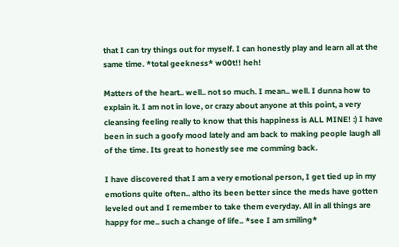that I can try things out for myself. I can honestly play and learn all at the same time. *total geekness* w00t!! heh!

Matters of the heart.. well.. not so much. I mean.. well. I dunna how to explain it. I am not in love, or crazy about anyone at this point, a very cleansing feeling really to know that this happiness is ALL MINE! :) I have been in such a goofy mood lately and am back to making people laugh all of the time. Its great to honestly see me comming back.

I have discovered that I am a very emotional person, I get tied up in my emotions quite often.. altho its been better since the meds have gotten leveled out and I remember to take them everyday. All in all things are happy for me.. such a change of life.. *see I am smiling*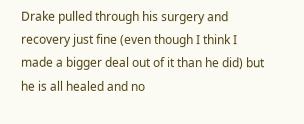Drake pulled through his surgery and recovery just fine (even though I think I made a bigger deal out of it than he did) but he is all healed and no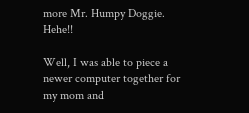more Mr. Humpy Doggie. Hehe!!

Well, I was able to piece a newer computer together for my mom and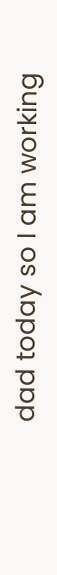dad today so I am working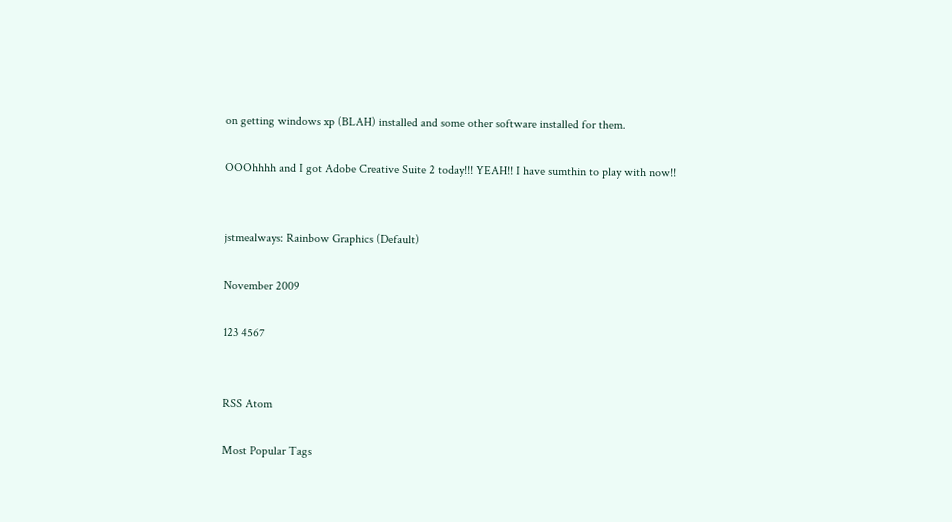on getting windows xp (BLAH) installed and some other software installed for them.

OOOhhhh and I got Adobe Creative Suite 2 today!!! YEAH!! I have sumthin to play with now!!


jstmealways: Rainbow Graphics (Default)

November 2009

123 4567


RSS Atom

Most Popular Tags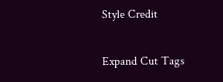Style Credit

Expand Cut Tags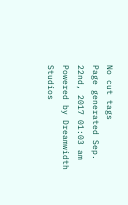No cut tags
Page generated Sep. 22nd, 2017 01:03 am
Powered by Dreamwidth Studios